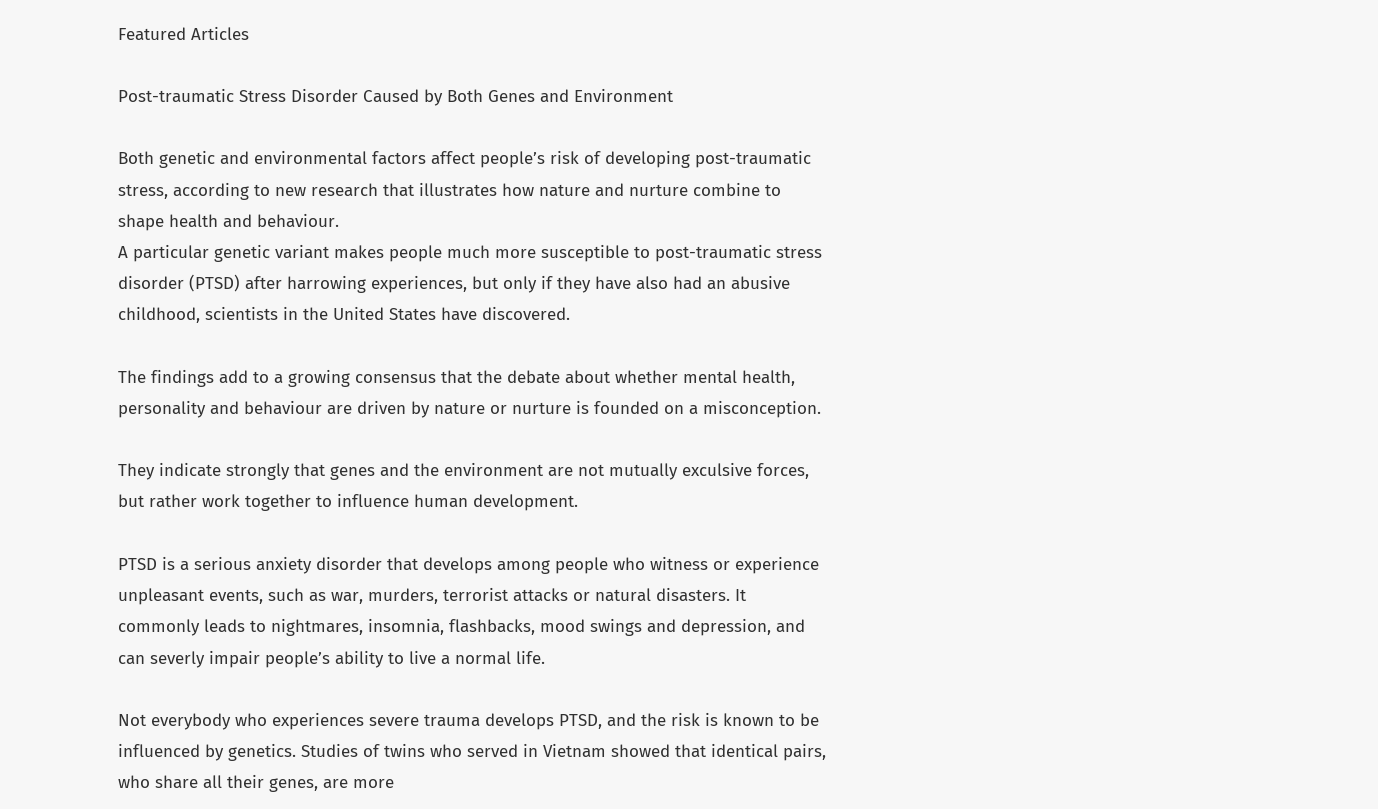Featured Articles

Post-traumatic Stress Disorder Caused by Both Genes and Environment

Both genetic and environmental factors affect people’s risk of developing post-traumatic stress, according to new research that illustrates how nature and nurture combine to shape health and behaviour.
A particular genetic variant makes people much more susceptible to post-traumatic stress disorder (PTSD) after harrowing experiences, but only if they have also had an abusive childhood, scientists in the United States have discovered.

The findings add to a growing consensus that the debate about whether mental health, personality and behaviour are driven by nature or nurture is founded on a misconception.

They indicate strongly that genes and the environment are not mutually exculsive forces, but rather work together to influence human development.

PTSD is a serious anxiety disorder that develops among people who witness or experience unpleasant events, such as war, murders, terrorist attacks or natural disasters. It commonly leads to nightmares, insomnia, flashbacks, mood swings and depression, and can severly impair people’s ability to live a normal life.

Not everybody who experiences severe trauma develops PTSD, and the risk is known to be influenced by genetics. Studies of twins who served in Vietnam showed that identical pairs, who share all their genes, are more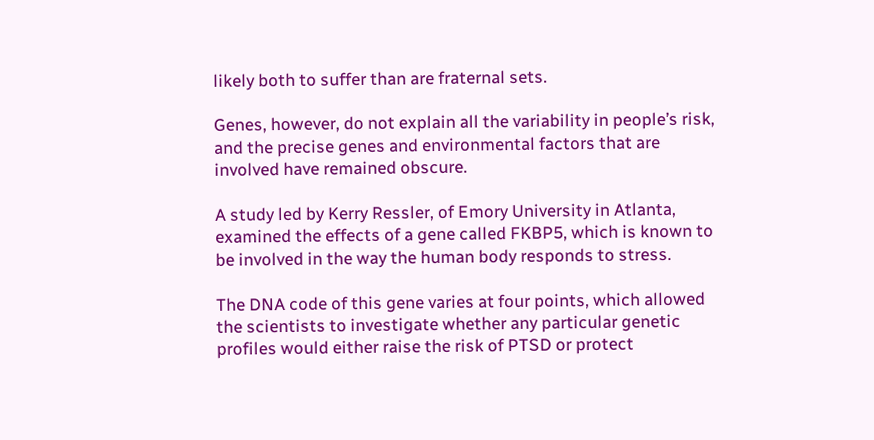likely both to suffer than are fraternal sets.

Genes, however, do not explain all the variability in people’s risk, and the precise genes and environmental factors that are involved have remained obscure.

A study led by Kerry Ressler, of Emory University in Atlanta, examined the effects of a gene called FKBP5, which is known to be involved in the way the human body responds to stress.

The DNA code of this gene varies at four points, which allowed the scientists to investigate whether any particular genetic profiles would either raise the risk of PTSD or protect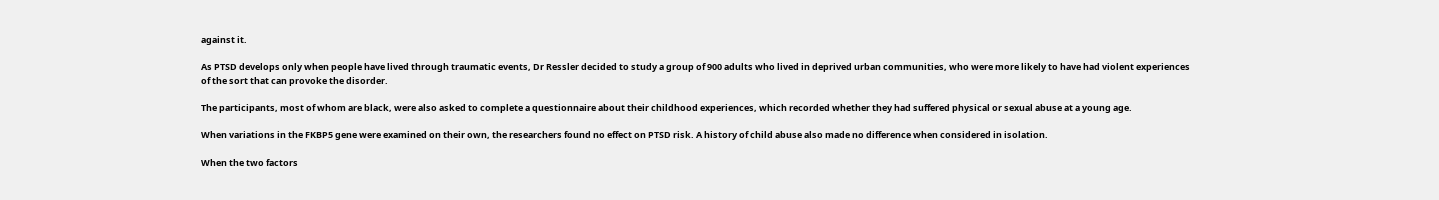against it.

As PTSD develops only when people have lived through traumatic events, Dr Ressler decided to study a group of 900 adults who lived in deprived urban communities, who were more likely to have had violent experiences of the sort that can provoke the disorder.

The participants, most of whom are black, were also asked to complete a questionnaire about their childhood experiences, which recorded whether they had suffered physical or sexual abuse at a young age.

When variations in the FKBP5 gene were examined on their own, the researchers found no effect on PTSD risk. A history of child abuse also made no difference when considered in isolation.

When the two factors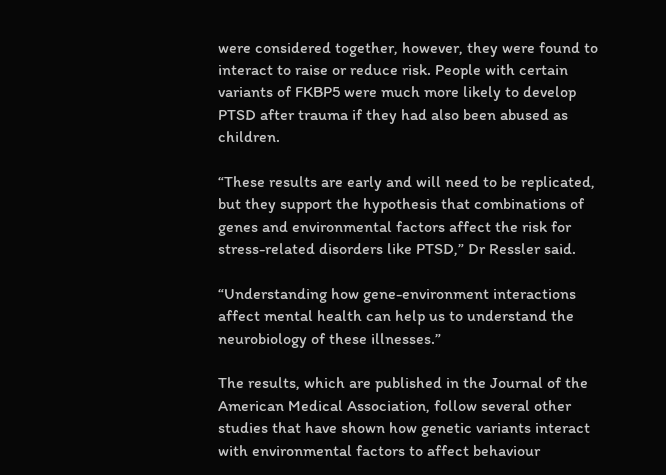were considered together, however, they were found to interact to raise or reduce risk. People with certain variants of FKBP5 were much more likely to develop PTSD after trauma if they had also been abused as children.

“These results are early and will need to be replicated, but they support the hypothesis that combinations of genes and environmental factors affect the risk for stress-related disorders like PTSD,” Dr Ressler said.

“Understanding how gene-environment interactions affect mental health can help us to understand the neurobiology of these illnesses.”

The results, which are published in the Journal of the American Medical Association, follow several other studies that have shown how genetic variants interact with environmental factors to affect behaviour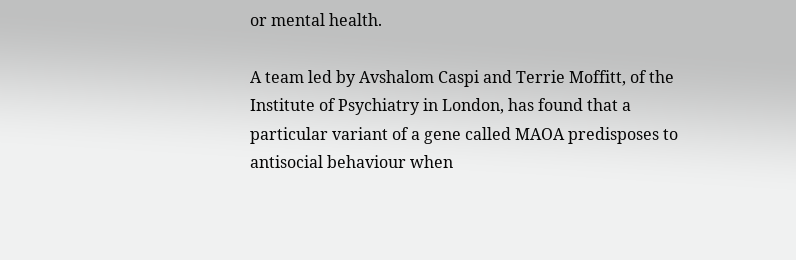or mental health.

A team led by Avshalom Caspi and Terrie Moffitt, of the Institute of Psychiatry in London, has found that a particular variant of a gene called MAOA predisposes to antisocial behaviour when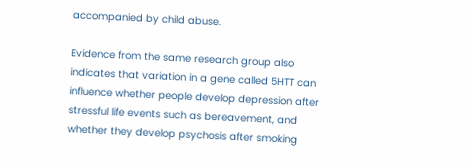accompanied by child abuse.

Evidence from the same research group also indicates that variation in a gene called 5HTT can influence whether people develop depression after stressful life events such as bereavement, and whether they develop psychosis after smoking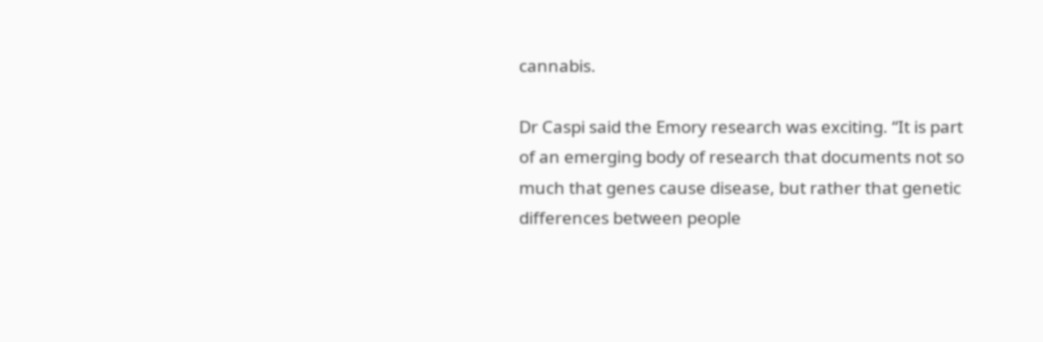cannabis.

Dr Caspi said the Emory research was exciting. “It is part of an emerging body of research that documents not so much that genes cause disease, but rather that genetic differences between people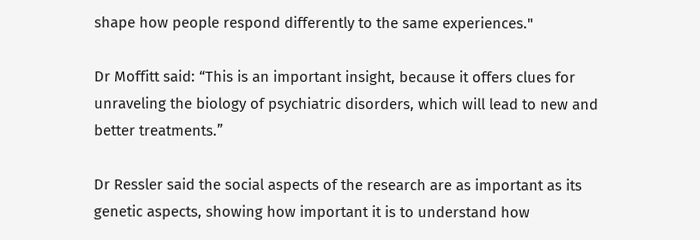shape how people respond differently to the same experiences."

Dr Moffitt said: “This is an important insight, because it offers clues for unraveling the biology of psychiatric disorders, which will lead to new and better treatments.”

Dr Ressler said the social aspects of the research are as important as its genetic aspects, showing how important it is to understand how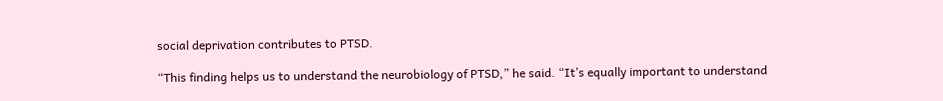social deprivation contributes to PTSD.

“This finding helps us to understand the neurobiology of PTSD,” he said. “It’s equally important to understand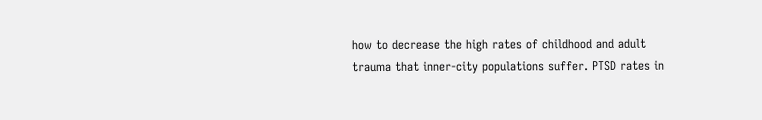how to decrease the high rates of childhood and adult trauma that inner-city populations suffer. PTSD rates in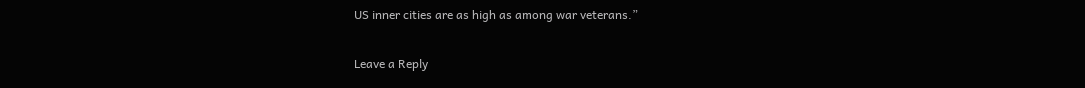US inner cities are as high as among war veterans.”

Leave a Reply